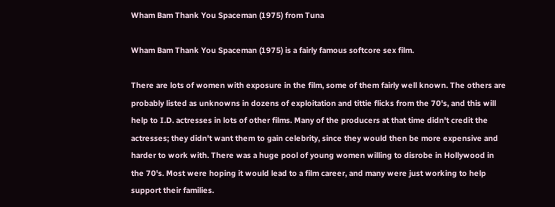Wham Bam Thank You Spaceman (1975) from Tuna

Wham Bam Thank You Spaceman (1975) is a fairly famous softcore sex film.

There are lots of women with exposure in the film, some of them fairly well known. The others are probably listed as unknowns in dozens of exploitation and tittie flicks from the 70's, and this will help to I.D. actresses in lots of other films. Many of the producers at that time didn't credit the actresses; they didn't want them to gain celebrity, since they would then be more expensive and harder to work with. There was a huge pool of young women willing to disrobe in Hollywood in the 70's. Most were hoping it would lead to a film career, and many were just working to help support their families.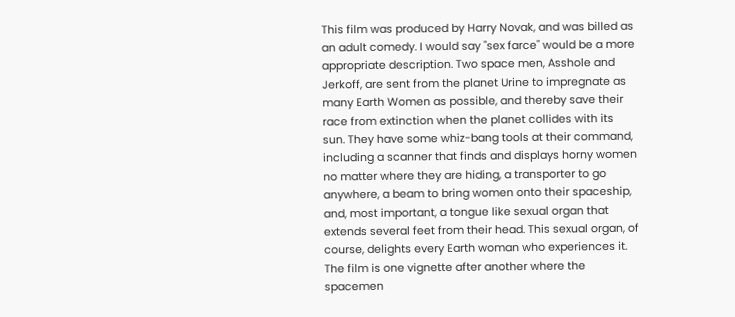This film was produced by Harry Novak, and was billed as an adult comedy. I would say "sex farce" would be a more appropriate description. Two space men, Asshole and Jerkoff, are sent from the planet Urine to impregnate as many Earth Women as possible, and thereby save their race from extinction when the planet collides with its sun. They have some whiz-bang tools at their command, including a scanner that finds and displays horny women no matter where they are hiding, a transporter to go anywhere, a beam to bring women onto their spaceship, and, most important, a tongue like sexual organ that extends several feet from their head. This sexual organ, of course, delights every Earth woman who experiences it. The film is one vignette after another where the spacemen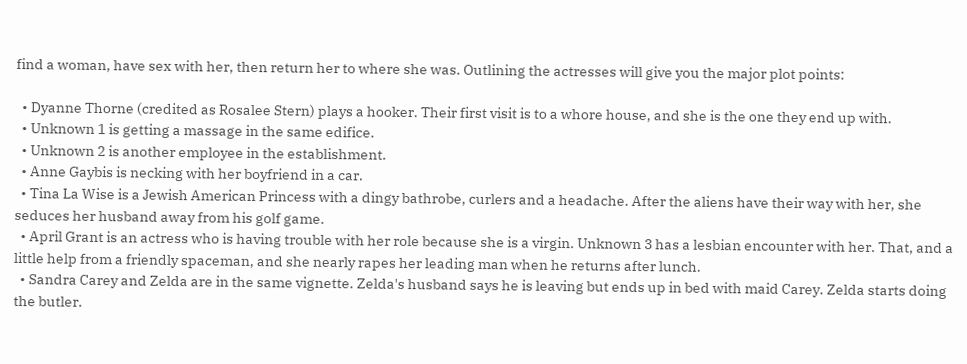find a woman, have sex with her, then return her to where she was. Outlining the actresses will give you the major plot points:

  • Dyanne Thorne (credited as Rosalee Stern) plays a hooker. Their first visit is to a whore house, and she is the one they end up with.
  • Unknown 1 is getting a massage in the same edifice.
  • Unknown 2 is another employee in the establishment.
  • Anne Gaybis is necking with her boyfriend in a car.
  • Tina La Wise is a Jewish American Princess with a dingy bathrobe, curlers and a headache. After the aliens have their way with her, she seduces her husband away from his golf game.
  • April Grant is an actress who is having trouble with her role because she is a virgin. Unknown 3 has a lesbian encounter with her. That, and a little help from a friendly spaceman, and she nearly rapes her leading man when he returns after lunch.
  • Sandra Carey and Zelda are in the same vignette. Zelda's husband says he is leaving but ends up in bed with maid Carey. Zelda starts doing the butler.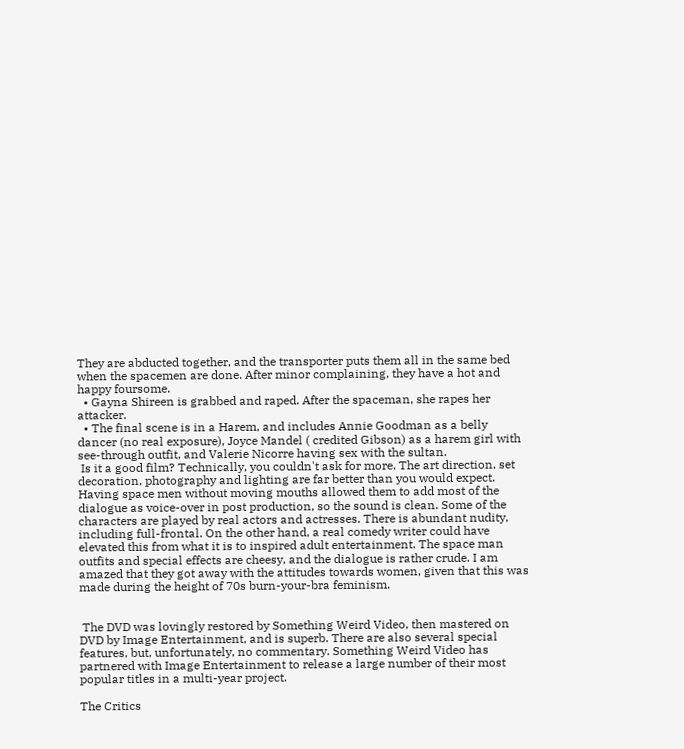They are abducted together, and the transporter puts them all in the same bed when the spacemen are done. After minor complaining, they have a hot and happy foursome.
  • Gayna Shireen is grabbed and raped. After the spaceman, she rapes her attacker.
  • The final scene is in a Harem, and includes Annie Goodman as a belly dancer (no real exposure), Joyce Mandel ( credited Gibson) as a harem girl with see-through outfit, and Valerie Nicorre having sex with the sultan.
 Is it a good film? Technically, you couldn't ask for more. The art direction, set decoration, photography and lighting are far better than you would expect. Having space men without moving mouths allowed them to add most of the dialogue as voice-over in post production, so the sound is clean. Some of the characters are played by real actors and actresses. There is abundant nudity, including full-frontal. On the other hand, a real comedy writer could have elevated this from what it is to inspired adult entertainment. The space man outfits and special effects are cheesy, and the dialogue is rather crude. I am amazed that they got away with the attitudes towards women, given that this was made during the height of 70s burn-your-bra feminism.


 The DVD was lovingly restored by Something Weird Video, then mastered on DVD by Image Entertainment, and is superb. There are also several special features, but, unfortunately, no commentary. Something Weird Video has partnered with Image Entertainment to release a large number of their most popular titles in a multi-year project.

The Critics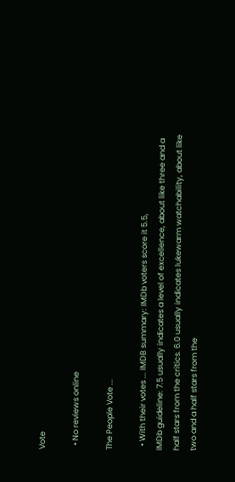Vote

  • No reviews online

The People Vote ...

  • With their votes ... IMDB summary: IMDb voters score it 5.5,
IMDb guideline: 7.5 usually indicates a level of excellence, about like three and a half stars from the critics. 6.0 usually indicates lukewarm watchability, about like two and a half stars from the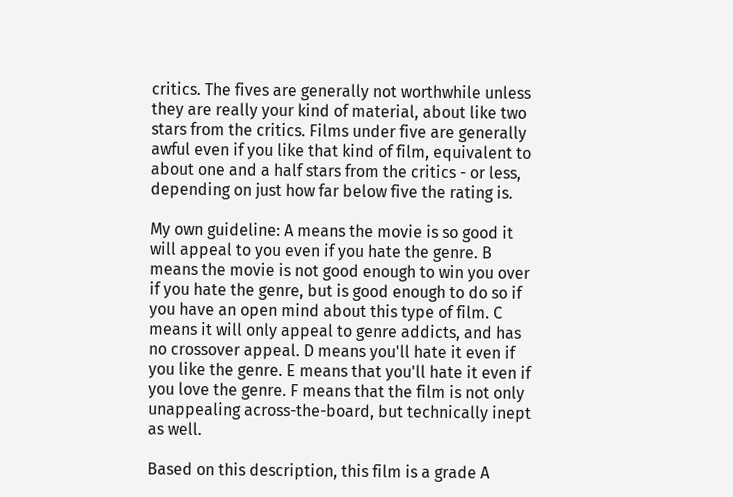critics. The fives are generally not worthwhile unless they are really your kind of material, about like two stars from the critics. Films under five are generally awful even if you like that kind of film, equivalent to about one and a half stars from the critics - or less, depending on just how far below five the rating is.

My own guideline: A means the movie is so good it will appeal to you even if you hate the genre. B means the movie is not good enough to win you over if you hate the genre, but is good enough to do so if you have an open mind about this type of film. C means it will only appeal to genre addicts, and has no crossover appeal. D means you'll hate it even if you like the genre. E means that you'll hate it even if you love the genre. F means that the film is not only unappealing across-the-board, but technically inept as well.

Based on this description, this film is a grade A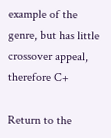example of the genre, but has little crossover appeal, therefore C+

Return to the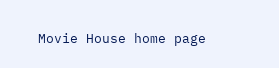Movie House home page